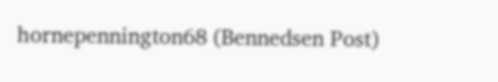hornepennington68 (Bennedsen Post)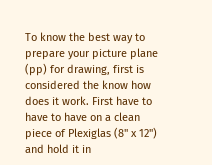To know the best way to prepare your picture plane (pp) for drawing, first is considered the know how does it work. First have to have to have on a clean piece of Plexiglas (8" x 12") and hold it in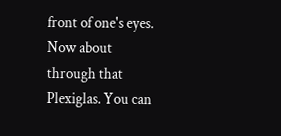front of one's eyes. Now about through that Plexiglas. You can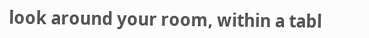look around your room, within a tabl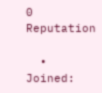0 Reputation

  • Joined: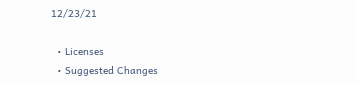12/23/21

  • Licenses
  • Suggested Changes